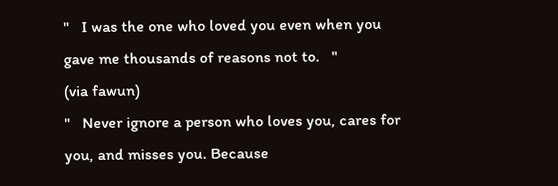"   I was the one who loved you even when you gave me thousands of reasons not to.   "
(via fawun)
"   Never ignore a person who loves you, cares for you, and misses you. Because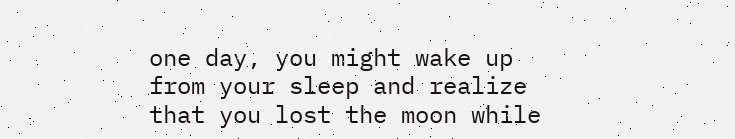one day, you might wake up from your sleep and realize that you lost the moon while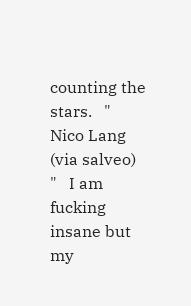counting the stars.   "
Nico Lang (via salveo)
"   I am fucking insane but my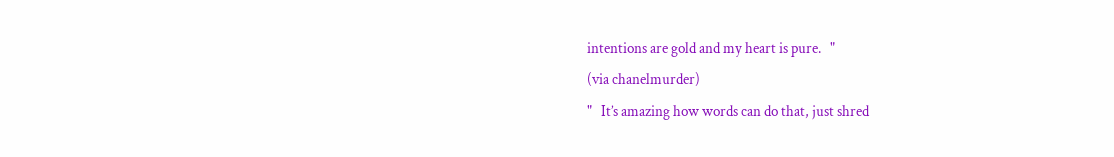intentions are gold and my heart is pure.   "
(via chanelmurder)
"   It’s amazing how words can do that, just shred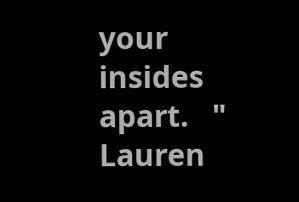your insides apart.   "
Lauren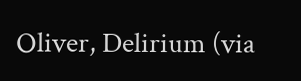Oliver, Delirium (via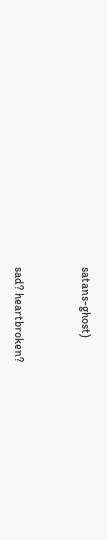satans-ghost)


sad? heartbroken?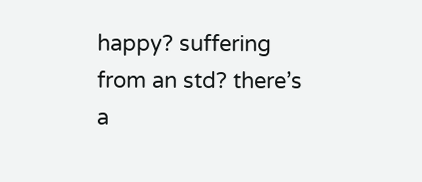happy? suffering from an std? there’s a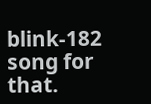blink-182 song for that.